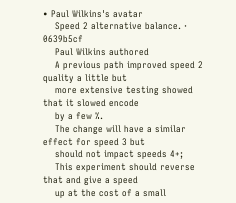• Paul Wilkins's avatar
    Speed 2 alternative balance. · 0639b5cf
    Paul Wilkins authored
    A previous path improved speed 2 quality a little but
    more extensive testing showed that it slowed encode
    by a few %.
    The change will have a similar effect for speed 3 but
    should not impact speeds 4+;
    This experiment should reverse that and give a speed
    up at the cost of a small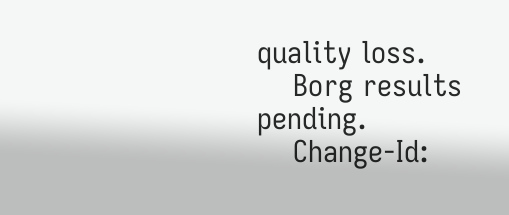quality loss.
    Borg results pending.
    Change-Id: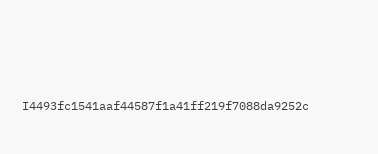I4493fc1541aaf44587f1a41ff219f7088da9252c